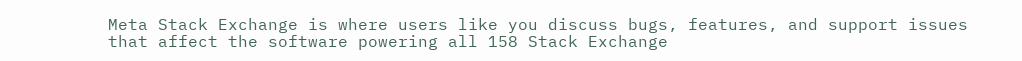Meta Stack Exchange is where users like you discuss bugs, features, and support issues that affect the software powering all 158 Stack Exchange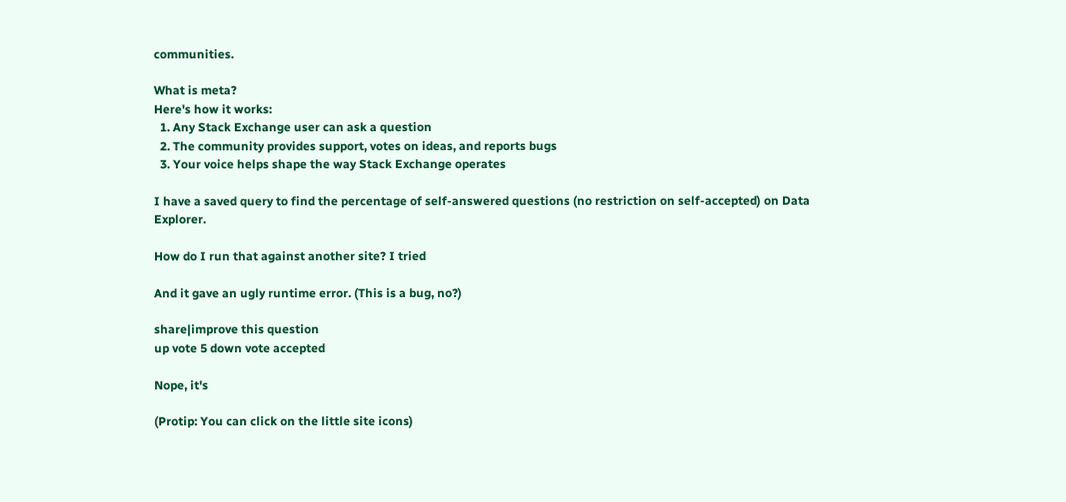communities.

What is meta?
Here's how it works:
  1. Any Stack Exchange user can ask a question
  2. The community provides support, votes on ideas, and reports bugs
  3. Your voice helps shape the way Stack Exchange operates

I have a saved query to find the percentage of self-answered questions (no restriction on self-accepted) on Data Explorer.

How do I run that against another site? I tried

And it gave an ugly runtime error. (This is a bug, no?)

share|improve this question
up vote 5 down vote accepted

Nope, it's

(Protip: You can click on the little site icons)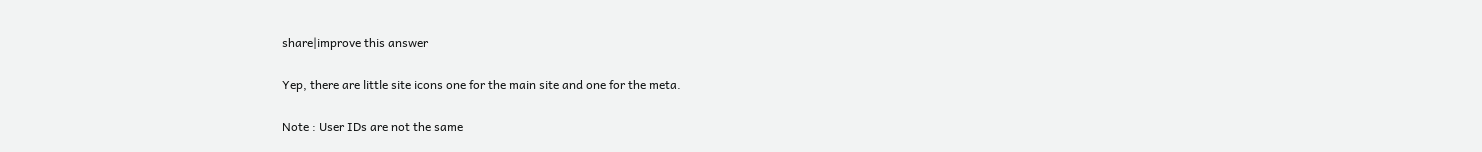share|improve this answer

Yep, there are little site icons one for the main site and one for the meta.

Note : User IDs are not the same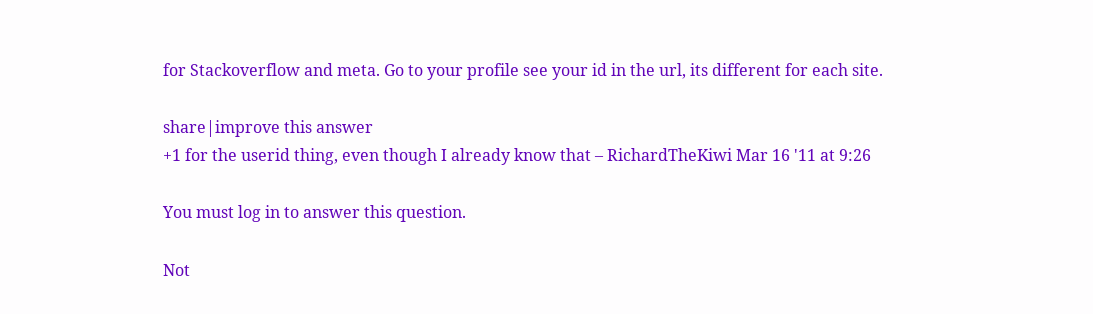for Stackoverflow and meta. Go to your profile see your id in the url, its different for each site.

share|improve this answer
+1 for the userid thing, even though I already know that – RichardTheKiwi Mar 16 '11 at 9:26

You must log in to answer this question.

Not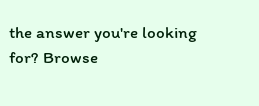the answer you're looking for? Browse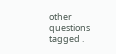other questions tagged .